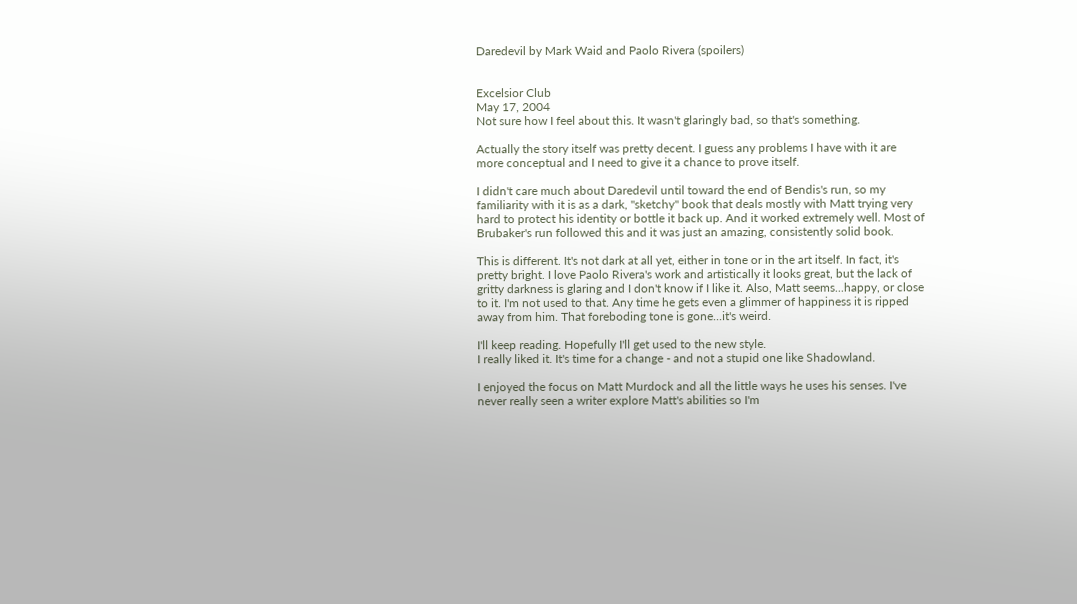Daredevil by Mark Waid and Paolo Rivera (spoilers)


Excelsior Club
May 17, 2004
Not sure how I feel about this. It wasn't glaringly bad, so that's something.

Actually the story itself was pretty decent. I guess any problems I have with it are more conceptual and I need to give it a chance to prove itself.

I didn't care much about Daredevil until toward the end of Bendis's run, so my familiarity with it is as a dark, "sketchy" book that deals mostly with Matt trying very hard to protect his identity or bottle it back up. And it worked extremely well. Most of Brubaker's run followed this and it was just an amazing, consistently solid book.

This is different. It's not dark at all yet, either in tone or in the art itself. In fact, it's pretty bright. I love Paolo Rivera's work and artistically it looks great, but the lack of gritty darkness is glaring and I don't know if I like it. Also, Matt seems...happy, or close to it. I'm not used to that. Any time he gets even a glimmer of happiness it is ripped away from him. That foreboding tone is gone...it's weird.

I'll keep reading. Hopefully I'll get used to the new style.
I really liked it. It's time for a change - and not a stupid one like Shadowland.

I enjoyed the focus on Matt Murdock and all the little ways he uses his senses. I've never really seen a writer explore Matt's abilities so I'm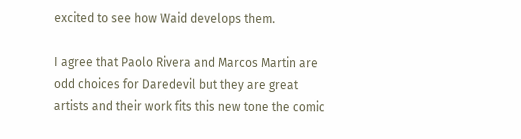excited to see how Waid develops them.

I agree that Paolo Rivera and Marcos Martin are odd choices for Daredevil but they are great artists and their work fits this new tone the comic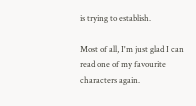is trying to establish.

Most of all, I'm just glad I can read one of my favourite characters again.